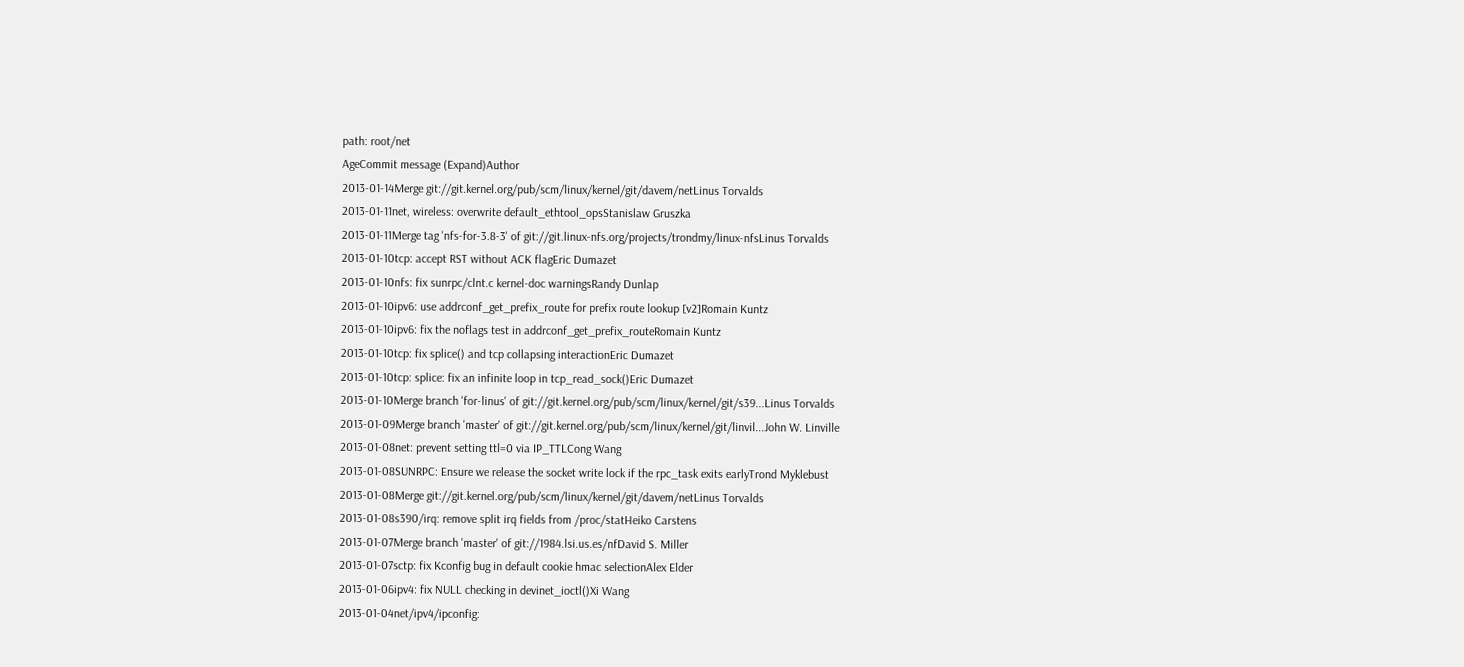path: root/net
AgeCommit message (Expand)Author
2013-01-14Merge git://git.kernel.org/pub/scm/linux/kernel/git/davem/netLinus Torvalds
2013-01-11net, wireless: overwrite default_ethtool_opsStanislaw Gruszka
2013-01-11Merge tag 'nfs-for-3.8-3' of git://git.linux-nfs.org/projects/trondmy/linux-nfsLinus Torvalds
2013-01-10tcp: accept RST without ACK flagEric Dumazet
2013-01-10nfs: fix sunrpc/clnt.c kernel-doc warningsRandy Dunlap
2013-01-10ipv6: use addrconf_get_prefix_route for prefix route lookup [v2]Romain Kuntz
2013-01-10ipv6: fix the noflags test in addrconf_get_prefix_routeRomain Kuntz
2013-01-10tcp: fix splice() and tcp collapsing interactionEric Dumazet
2013-01-10tcp: splice: fix an infinite loop in tcp_read_sock()Eric Dumazet
2013-01-10Merge branch 'for-linus' of git://git.kernel.org/pub/scm/linux/kernel/git/s39...Linus Torvalds
2013-01-09Merge branch 'master' of git://git.kernel.org/pub/scm/linux/kernel/git/linvil...John W. Linville
2013-01-08net: prevent setting ttl=0 via IP_TTLCong Wang
2013-01-08SUNRPC: Ensure we release the socket write lock if the rpc_task exits earlyTrond Myklebust
2013-01-08Merge git://git.kernel.org/pub/scm/linux/kernel/git/davem/netLinus Torvalds
2013-01-08s390/irq: remove split irq fields from /proc/statHeiko Carstens
2013-01-07Merge branch 'master' of git://1984.lsi.us.es/nfDavid S. Miller
2013-01-07sctp: fix Kconfig bug in default cookie hmac selectionAlex Elder
2013-01-06ipv4: fix NULL checking in devinet_ioctl()Xi Wang
2013-01-04net/ipv4/ipconfig: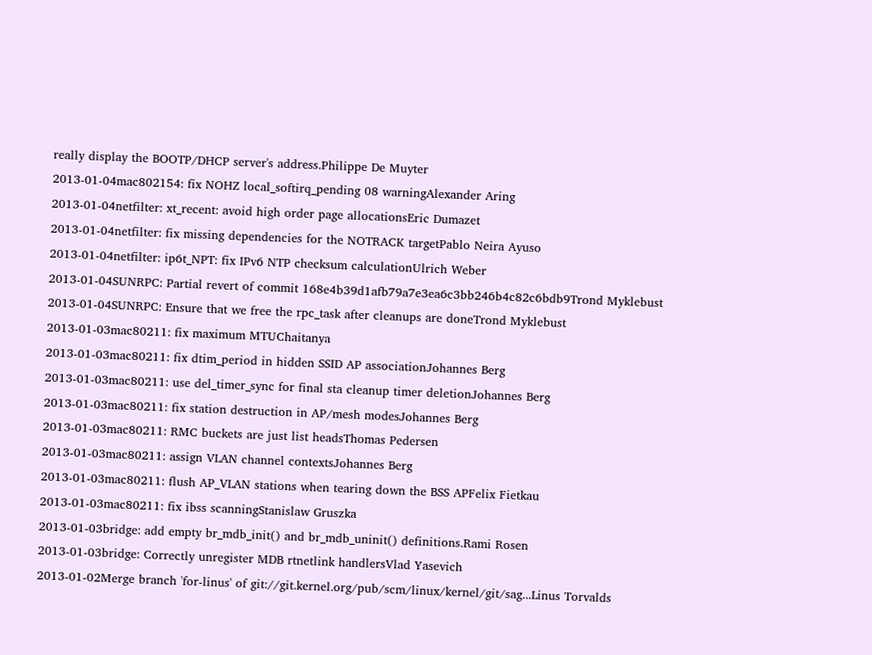really display the BOOTP/DHCP server's address.Philippe De Muyter
2013-01-04mac802154: fix NOHZ local_softirq_pending 08 warningAlexander Aring
2013-01-04netfilter: xt_recent: avoid high order page allocationsEric Dumazet
2013-01-04netfilter: fix missing dependencies for the NOTRACK targetPablo Neira Ayuso
2013-01-04netfilter: ip6t_NPT: fix IPv6 NTP checksum calculationUlrich Weber
2013-01-04SUNRPC: Partial revert of commit 168e4b39d1afb79a7e3ea6c3bb246b4c82c6bdb9Trond Myklebust
2013-01-04SUNRPC: Ensure that we free the rpc_task after cleanups are doneTrond Myklebust
2013-01-03mac80211: fix maximum MTUChaitanya
2013-01-03mac80211: fix dtim_period in hidden SSID AP associationJohannes Berg
2013-01-03mac80211: use del_timer_sync for final sta cleanup timer deletionJohannes Berg
2013-01-03mac80211: fix station destruction in AP/mesh modesJohannes Berg
2013-01-03mac80211: RMC buckets are just list headsThomas Pedersen
2013-01-03mac80211: assign VLAN channel contextsJohannes Berg
2013-01-03mac80211: flush AP_VLAN stations when tearing down the BSS APFelix Fietkau
2013-01-03mac80211: fix ibss scanningStanislaw Gruszka
2013-01-03bridge: add empty br_mdb_init() and br_mdb_uninit() definitions.Rami Rosen
2013-01-03bridge: Correctly unregister MDB rtnetlink handlersVlad Yasevich
2013-01-02Merge branch 'for-linus' of git://git.kernel.org/pub/scm/linux/kernel/git/sag...Linus Torvalds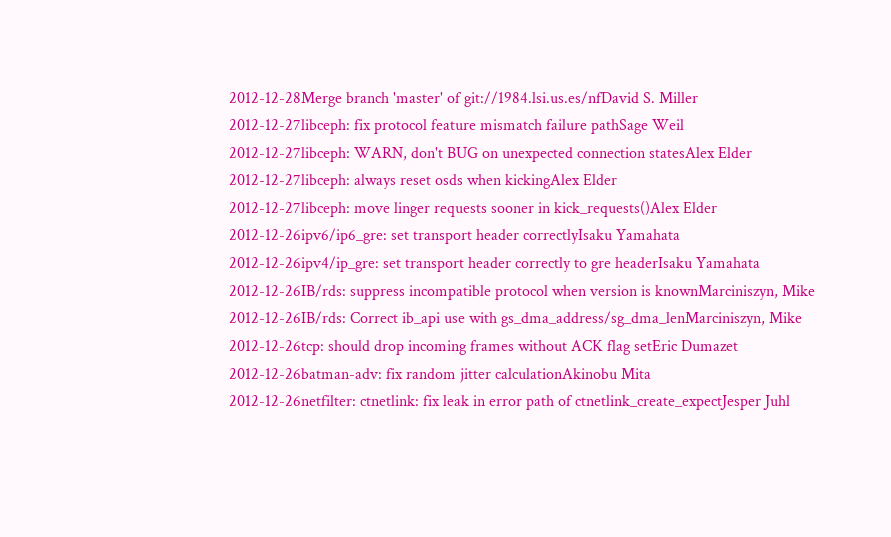2012-12-28Merge branch 'master' of git://1984.lsi.us.es/nfDavid S. Miller
2012-12-27libceph: fix protocol feature mismatch failure pathSage Weil
2012-12-27libceph: WARN, don't BUG on unexpected connection statesAlex Elder
2012-12-27libceph: always reset osds when kickingAlex Elder
2012-12-27libceph: move linger requests sooner in kick_requests()Alex Elder
2012-12-26ipv6/ip6_gre: set transport header correctlyIsaku Yamahata
2012-12-26ipv4/ip_gre: set transport header correctly to gre headerIsaku Yamahata
2012-12-26IB/rds: suppress incompatible protocol when version is knownMarciniszyn, Mike
2012-12-26IB/rds: Correct ib_api use with gs_dma_address/sg_dma_lenMarciniszyn, Mike
2012-12-26tcp: should drop incoming frames without ACK flag setEric Dumazet
2012-12-26batman-adv: fix random jitter calculationAkinobu Mita
2012-12-26netfilter: ctnetlink: fix leak in error path of ctnetlink_create_expectJesper Juhl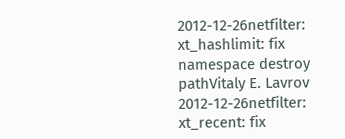2012-12-26netfilter: xt_hashlimit: fix namespace destroy pathVitaly E. Lavrov
2012-12-26netfilter: xt_recent: fix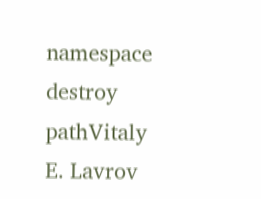namespace destroy pathVitaly E. Lavrov